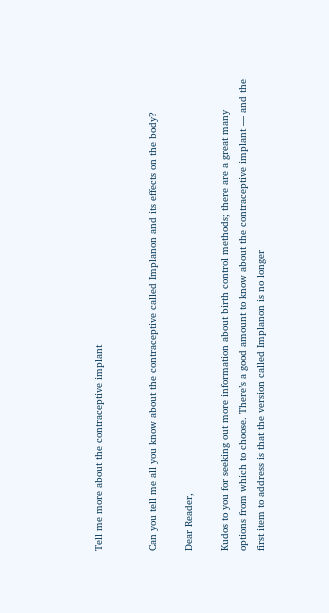Tell me more about the contraceptive implant


Can you tell me all you know about the contraceptive called Implanon and its effects on the body?

Dear Reader,

Kudos to you for seeking out more information about birth control methods; there are a great many options from which to choose. There’s a good amount to know about the contraceptive implant — and the first item to address is that the version called Implanon is no longer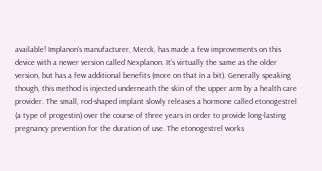available! Implanon’s manufacturer, Merck, has made a few improvements on this device with a newer version called Nexplanon. It’s virtually the same as the older version, but has a few additional benefits (more on that in a bit). Generally speaking though, this method is injected underneath the skin of the upper arm by a health care provider. The small, rod-shaped implant slowly releases a hormone called etonogestrel (a type of progestin) over the course of three years in order to provide long-lasting pregnancy prevention for the duration of use. The etonogestrel works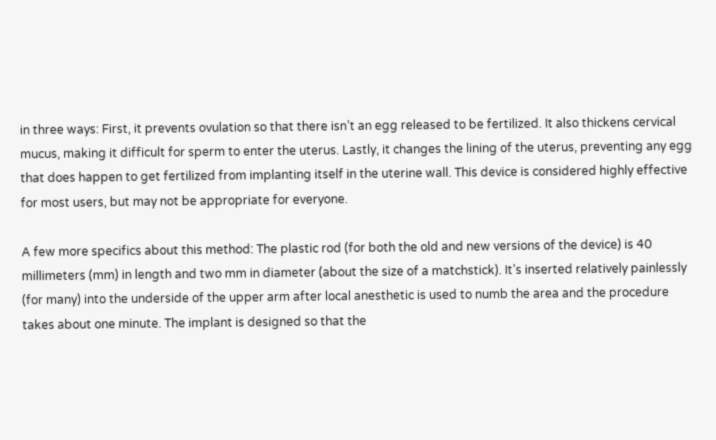in three ways: First, it prevents ovulation so that there isn’t an egg released to be fertilized. It also thickens cervical mucus, making it difficult for sperm to enter the uterus. Lastly, it changes the lining of the uterus, preventing any egg that does happen to get fertilized from implanting itself in the uterine wall. This device is considered highly effective for most users, but may not be appropriate for everyone.

A few more specifics about this method: The plastic rod (for both the old and new versions of the device) is 40 millimeters (mm) in length and two mm in diameter (about the size of a matchstick). It’s inserted relatively painlessly (for many) into the underside of the upper arm after local anesthetic is used to numb the area and the procedure takes about one minute. The implant is designed so that the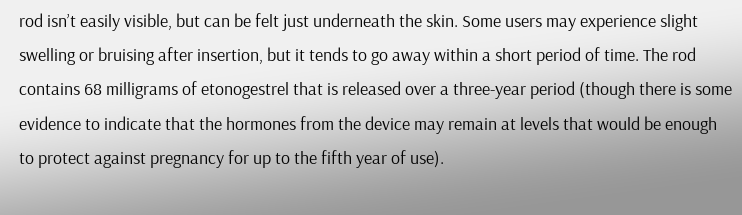rod isn’t easily visible, but can be felt just underneath the skin. Some users may experience slight swelling or bruising after insertion, but it tends to go away within a short period of time. The rod contains 68 milligrams of etonogestrel that is released over a three-year period (though there is some evidence to indicate that the hormones from the device may remain at levels that would be enough to protect against pregnancy for up to the fifth year of use).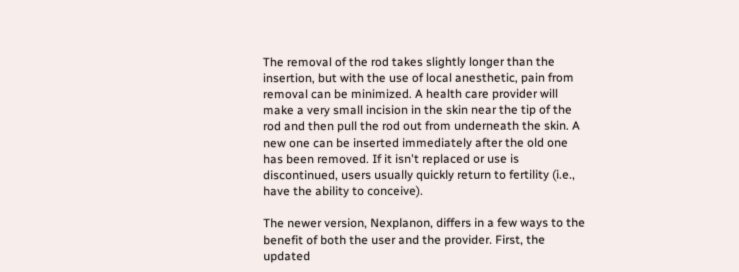The removal of the rod takes slightly longer than the insertion, but with the use of local anesthetic, pain from removal can be minimized. A health care provider will make a very small incision in the skin near the tip of the rod and then pull the rod out from underneath the skin. A new one can be inserted immediately after the old one has been removed. If it isn't replaced or use is discontinued, users usually quickly return to fertility (i.e., have the ability to conceive).

The newer version, Nexplanon, differs in a few ways to the benefit of both the user and the provider. First, the updated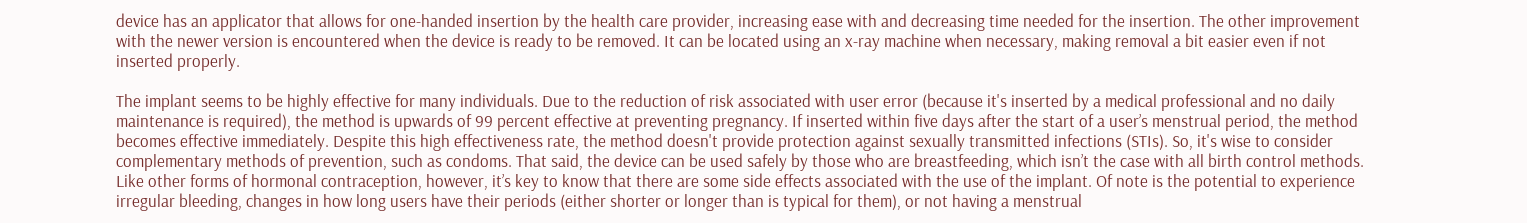device has an applicator that allows for one-handed insertion by the health care provider, increasing ease with and decreasing time needed for the insertion. The other improvement with the newer version is encountered when the device is ready to be removed. It can be located using an x-ray machine when necessary, making removal a bit easier even if not inserted properly.

The implant seems to be highly effective for many individuals. Due to the reduction of risk associated with user error (because it's inserted by a medical professional and no daily maintenance is required), the method is upwards of 99 percent effective at preventing pregnancy. If inserted within five days after the start of a user’s menstrual period, the method becomes effective immediately. Despite this high effectiveness rate, the method doesn't provide protection against sexually transmitted infections (STIs). So, it's wise to consider complementary methods of prevention, such as condoms. That said, the device can be used safely by those who are breastfeeding, which isn’t the case with all birth control methods. Like other forms of hormonal contraception, however, it’s key to know that there are some side effects associated with the use of the implant. Of note is the potential to experience irregular bleeding, changes in how long users have their periods (either shorter or longer than is typical for them), or not having a menstrual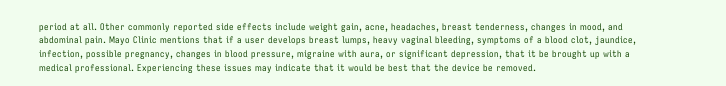period at all. Other commonly reported side effects include weight gain, acne, headaches, breast tenderness, changes in mood, and abdominal pain. Mayo Clinic mentions that if a user develops breast lumps, heavy vaginal bleeding, symptoms of a blood clot, jaundice, infection, possible pregnancy, changes in blood pressure, migraine with aura, or significant depression, that it be brought up with a medical professional. Experiencing these issues may indicate that it would be best that the device be removed.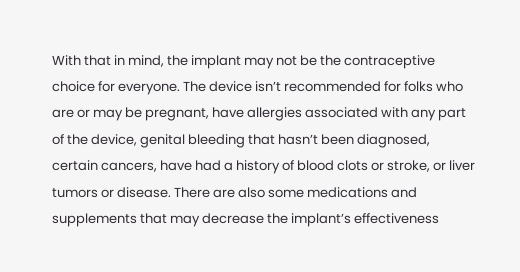With that in mind, the implant may not be the contraceptive choice for everyone. The device isn’t recommended for folks who are or may be pregnant, have allergies associated with any part of the device, genital bleeding that hasn’t been diagnosed, certain cancers, have had a history of blood clots or stroke, or liver tumors or disease. There are also some medications and supplements that may decrease the implant’s effectiveness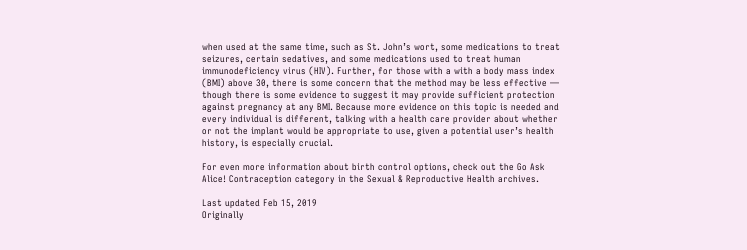when used at the same time, such as St. John’s wort, some medications to treat seizures, certain sedatives, and some medications used to treat human immunodeficiency virus (HIV). Further, for those with a with a body mass index (BMI) above 30, there is some concern that the method may be less effective — though there is some evidence to suggest it may provide sufficient protection against pregnancy at any BMI. Because more evidence on this topic is needed and every individual is different, talking with a health care provider about whether or not the implant would be appropriate to use, given a potential user’s health history, is especially crucial.

For even more information about birth control options, check out the Go Ask Alice! Contraception category in the Sexual & Reproductive Health archives.

Last updated Feb 15, 2019
Originally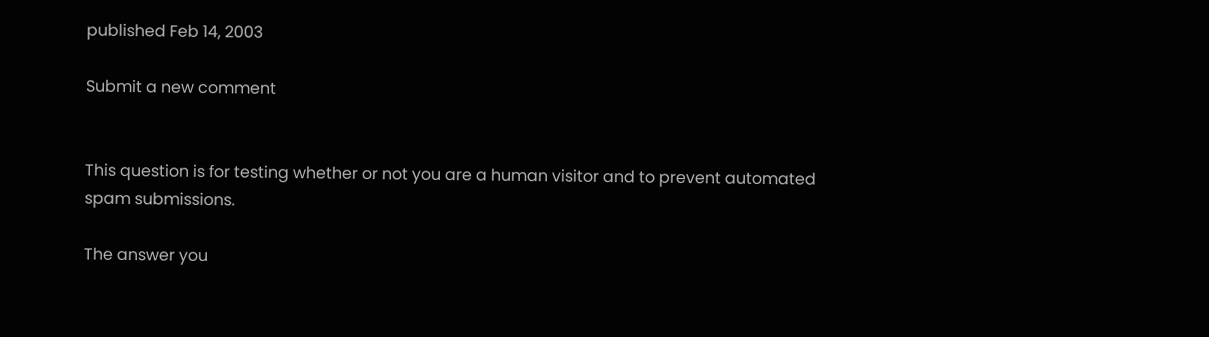published Feb 14, 2003

Submit a new comment


This question is for testing whether or not you are a human visitor and to prevent automated spam submissions.

The answer you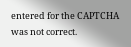entered for the CAPTCHA was not correct.